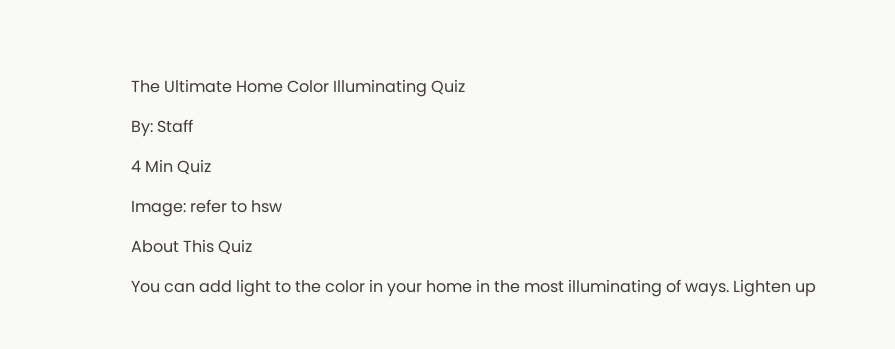The Ultimate Home Color Illuminating Quiz

By: Staff

4 Min Quiz

Image: refer to hsw

About This Quiz

You can add light to the color in your home in the most illuminating of ways. Lighten up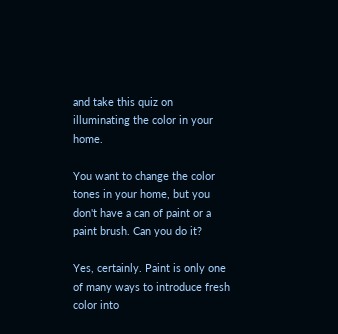and take this quiz on illuminating the color in your home.

You want to change the color tones in your home, but you don't have a can of paint or a paint brush. Can you do it?

Yes, certainly. Paint is only one of many ways to introduce fresh color into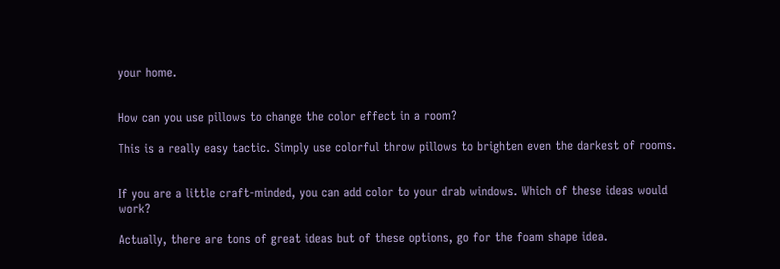your home.


How can you use pillows to change the color effect in a room?

This is a really easy tactic. Simply use colorful throw pillows to brighten even the darkest of rooms.


If you are a little craft-minded, you can add color to your drab windows. Which of these ideas would work?

Actually, there are tons of great ideas but of these options, go for the foam shape idea.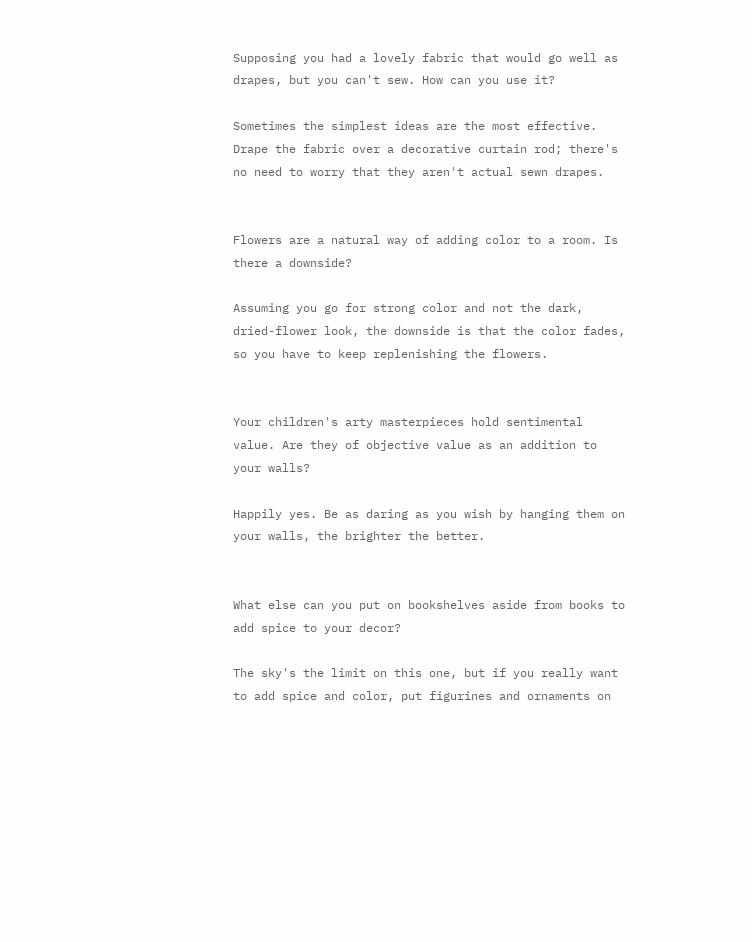Supposing you had a lovely fabric that would go well as drapes, but you can't sew. How can you use it?

Sometimes the simplest ideas are the most effective. Drape the fabric over a decorative curtain rod; there's no need to worry that they aren't actual sewn drapes.


Flowers are a natural way of adding color to a room. Is there a downside?

Assuming you go for strong color and not the dark, dried-flower look, the downside is that the color fades, so you have to keep replenishing the flowers.


Your children's arty masterpieces hold sentimental value. Are they of objective value as an addition to your walls?

Happily yes. Be as daring as you wish by hanging them on your walls, the brighter the better.


What else can you put on bookshelves aside from books to add spice to your decor?

The sky's the limit on this one, but if you really want to add spice and color, put figurines and ornaments on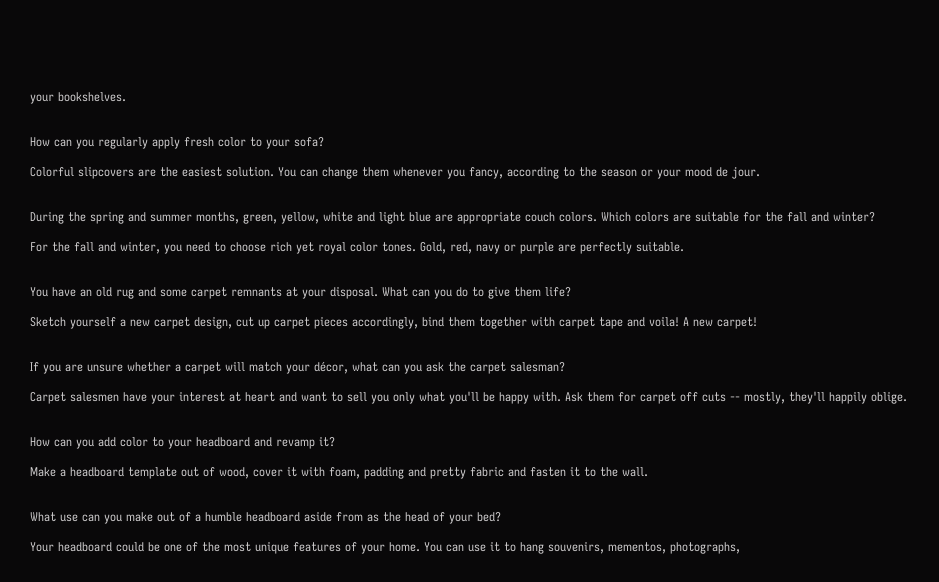your bookshelves.


How can you regularly apply fresh color to your sofa?

Colorful slipcovers are the easiest solution. You can change them whenever you fancy, according to the season or your mood de jour.


During the spring and summer months, green, yellow, white and light blue are appropriate couch colors. Which colors are suitable for the fall and winter?

For the fall and winter, you need to choose rich yet royal color tones. Gold, red, navy or purple are perfectly suitable.


You have an old rug and some carpet remnants at your disposal. What can you do to give them life?

Sketch yourself a new carpet design, cut up carpet pieces accordingly, bind them together with carpet tape and voila! A new carpet!


If you are unsure whether a carpet will match your décor, what can you ask the carpet salesman?

Carpet salesmen have your interest at heart and want to sell you only what you'll be happy with. Ask them for carpet off cuts -- mostly, they'll happily oblige.


How can you add color to your headboard and revamp it?

Make a headboard template out of wood, cover it with foam, padding and pretty fabric and fasten it to the wall.


What use can you make out of a humble headboard aside from as the head of your bed?

Your headboard could be one of the most unique features of your home. You can use it to hang souvenirs, mementos, photographs,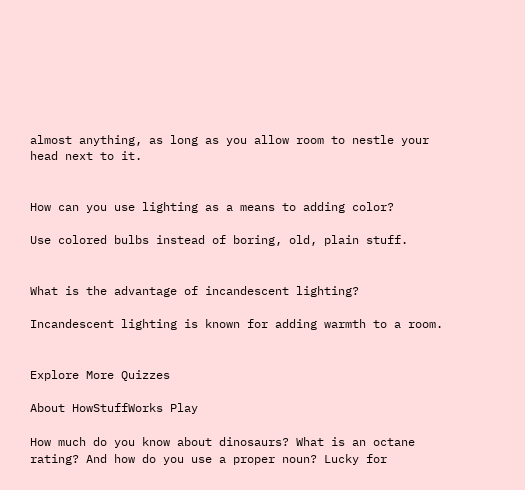almost anything, as long as you allow room to nestle your head next to it.


How can you use lighting as a means to adding color?

Use colored bulbs instead of boring, old, plain stuff.


What is the advantage of incandescent lighting?

Incandescent lighting is known for adding warmth to a room.


Explore More Quizzes

About HowStuffWorks Play

How much do you know about dinosaurs? What is an octane rating? And how do you use a proper noun? Lucky for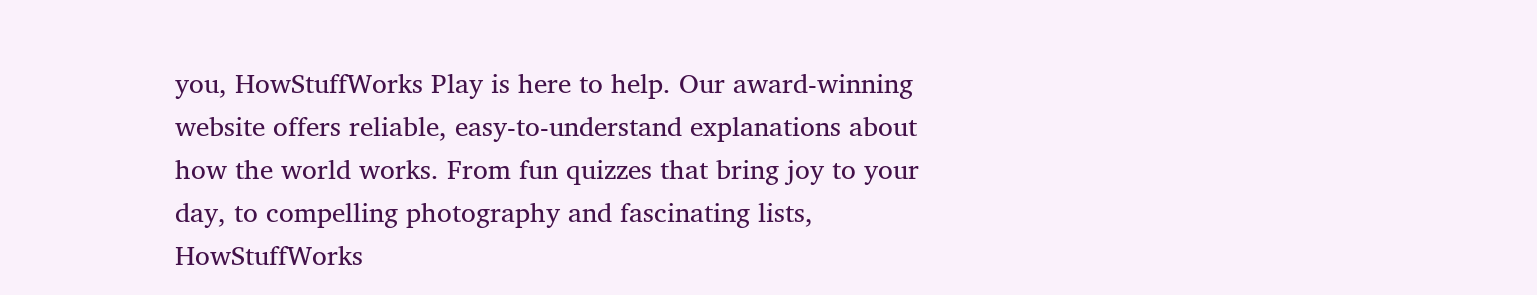you, HowStuffWorks Play is here to help. Our award-winning website offers reliable, easy-to-understand explanations about how the world works. From fun quizzes that bring joy to your day, to compelling photography and fascinating lists, HowStuffWorks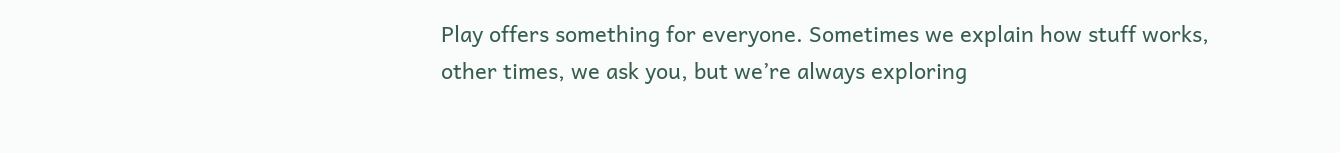Play offers something for everyone. Sometimes we explain how stuff works, other times, we ask you, but we’re always exploring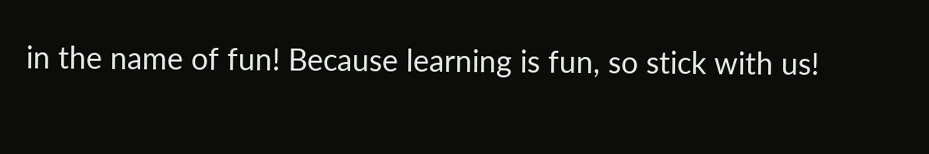in the name of fun! Because learning is fun, so stick with us!